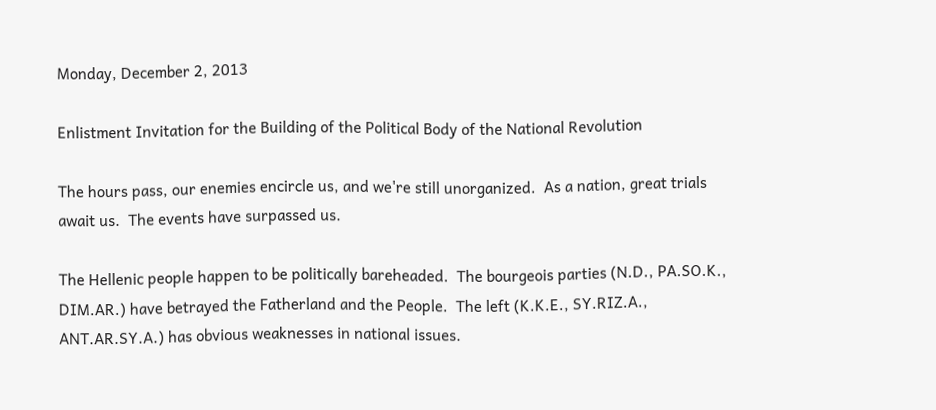Monday, December 2, 2013

Enlistment Invitation for the Building of the Political Body of the National Revolution

The hours pass, our enemies encircle us, and we're still unorganized.  As a nation, great trials await us.  The events have surpassed us.

The Hellenic people happen to be politically bareheaded.  The bourgeois parties (N.D., PA.SO.K., DIM.AR.) have betrayed the Fatherland and the People.  The left (K.K.E., SY.RIZ.A., ANT.AR.SY.A.) has obvious weaknesses in national issues.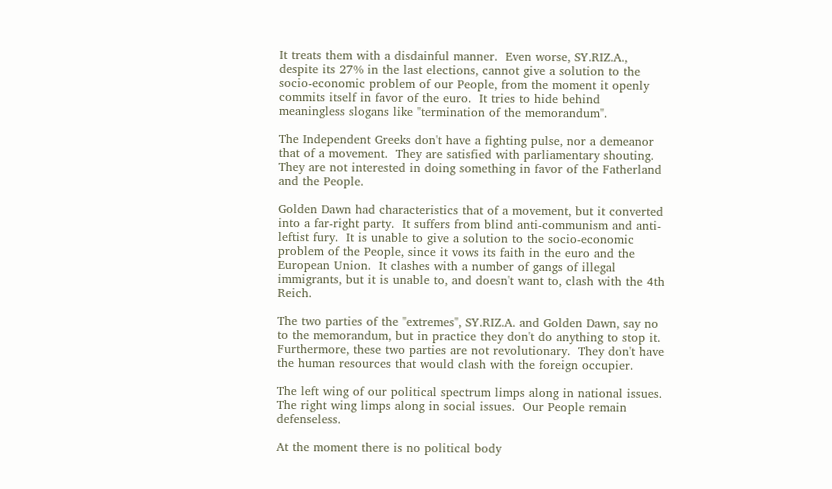It treats them with a disdainful manner.  Even worse, SY.RIZ.A., despite its 27% in the last elections, cannot give a solution to the socio-economic problem of our People, from the moment it openly commits itself in favor of the euro.  It tries to hide behind meaningless slogans like "termination of the memorandum".

The Independent Greeks don't have a fighting pulse, nor a demeanor that of a movement.  They are satisfied with parliamentary shouting.  They are not interested in doing something in favor of the Fatherland and the People.

Golden Dawn had characteristics that of a movement, but it converted into a far-right party.  It suffers from blind anti-communism and anti-leftist fury.  It is unable to give a solution to the socio-economic problem of the People, since it vows its faith in the euro and the European Union.  It clashes with a number of gangs of illegal immigrants, but it is unable to, and doesn't want to, clash with the 4th Reich.

The two parties of the "extremes", SY.RIZ.A. and Golden Dawn, say no to the memorandum, but in practice they don't do anything to stop it.  Furthermore, these two parties are not revolutionary.  They don't have the human resources that would clash with the foreign occupier.

The left wing of our political spectrum limps along in national issues.  The right wing limps along in social issues.  Our People remain defenseless.

At the moment there is no political body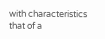with characteristics that of a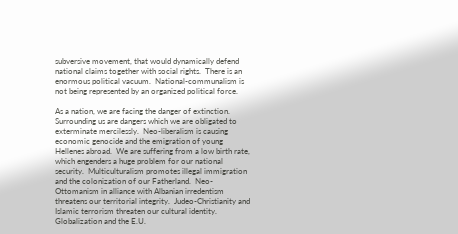subversive movement, that would dynamically defend national claims together with social rights.  There is an enormous political vacuum.  National-communalism is not being represented by an organized political force.

As a nation, we are facing the danger of extinction.  Surrounding us are dangers which we are obligated to exterminate mercilessly.  Neo-liberalism is causing economic genocide and the emigration of young Hellenes abroad.  We are suffering from a low birth rate, which engenders a huge problem for our national security.  Multiculturalism promotes illegal immigration and the colonization of our Fatherland.  Neo-Ottomanism in alliance with Albanian irredentism threatens our territorial integrity.  Judeo-Christianity and Islamic terrorism threaten our cultural identity.  Globalization and the E.U.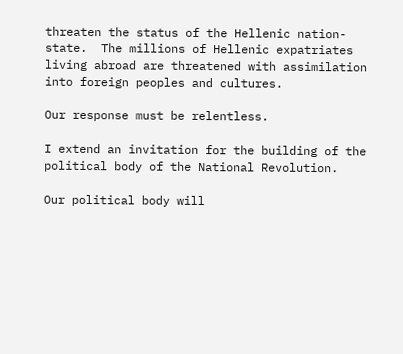threaten the status of the Hellenic nation-state.  The millions of Hellenic expatriates living abroad are threatened with assimilation into foreign peoples and cultures.

Our response must be relentless.

I extend an invitation for the building of the political body of the National Revolution.

Our political body will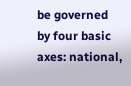be governed by four basic axes: national,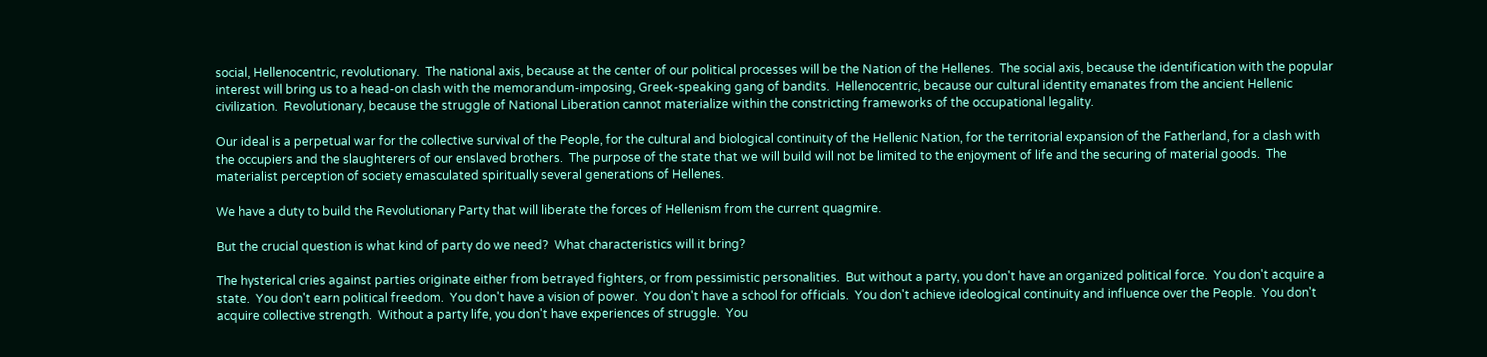social, Hellenocentric, revolutionary.  The national axis, because at the center of our political processes will be the Nation of the Hellenes.  The social axis, because the identification with the popular interest will bring us to a head-on clash with the memorandum-imposing, Greek-speaking gang of bandits.  Hellenocentric, because our cultural identity emanates from the ancient Hellenic civilization.  Revolutionary, because the struggle of National Liberation cannot materialize within the constricting frameworks of the occupational legality.

Our ideal is a perpetual war for the collective survival of the People, for the cultural and biological continuity of the Hellenic Nation, for the territorial expansion of the Fatherland, for a clash with the occupiers and the slaughterers of our enslaved brothers.  The purpose of the state that we will build will not be limited to the enjoyment of life and the securing of material goods.  The materialist perception of society emasculated spiritually several generations of Hellenes.

We have a duty to build the Revolutionary Party that will liberate the forces of Hellenism from the current quagmire.

But the crucial question is what kind of party do we need?  What characteristics will it bring?

The hysterical cries against parties originate either from betrayed fighters, or from pessimistic personalities.  But without a party, you don't have an organized political force.  You don't acquire a state.  You don't earn political freedom.  You don't have a vision of power.  You don't have a school for officials.  You don't achieve ideological continuity and influence over the People.  You don't acquire collective strength.  Without a party life, you don't have experiences of struggle.  You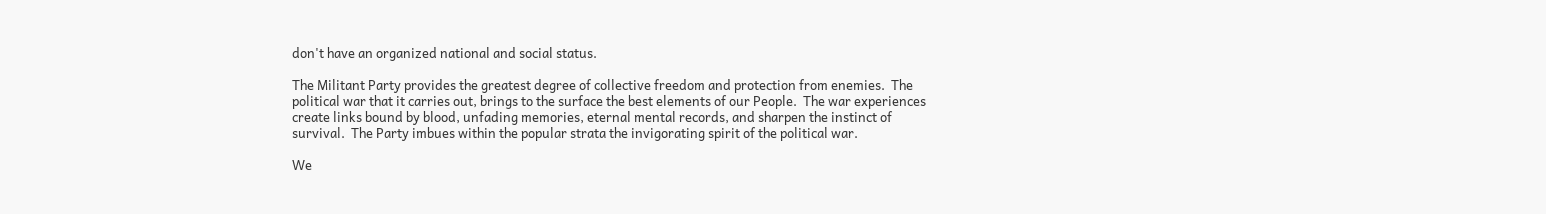don't have an organized national and social status.

The Militant Party provides the greatest degree of collective freedom and protection from enemies.  The political war that it carries out, brings to the surface the best elements of our People.  The war experiences create links bound by blood, unfading memories, eternal mental records, and sharpen the instinct of survival.  The Party imbues within the popular strata the invigorating spirit of the political war.

We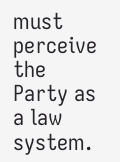must perceive the Party as a law system.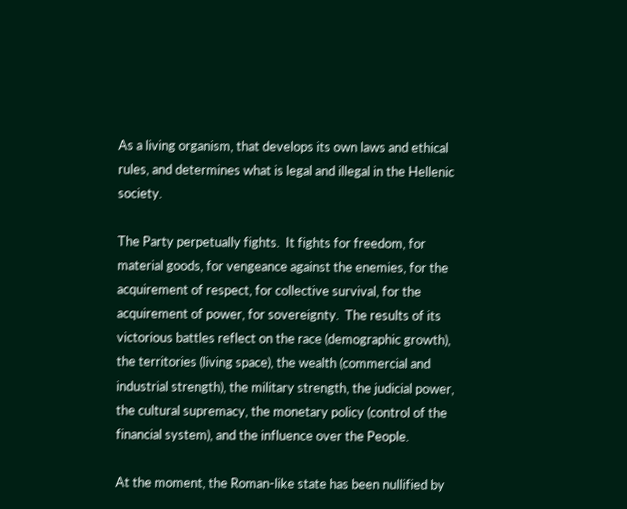As a living organism, that develops its own laws and ethical rules, and determines what is legal and illegal in the Hellenic society.

The Party perpetually fights.  It fights for freedom, for material goods, for vengeance against the enemies, for the acquirement of respect, for collective survival, for the acquirement of power, for sovereignty.  The results of its victorious battles reflect on the race (demographic growth), the territories (living space), the wealth (commercial and industrial strength), the military strength, the judicial power, the cultural supremacy, the monetary policy (control of the financial system), and the influence over the People.

At the moment, the Roman-like state has been nullified by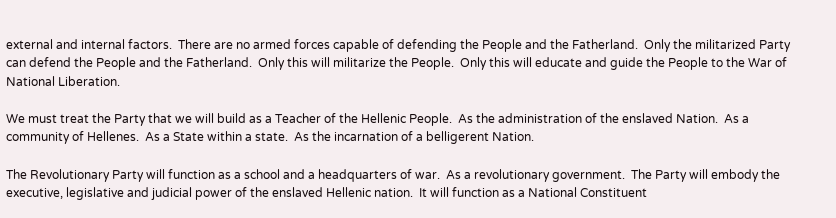external and internal factors.  There are no armed forces capable of defending the People and the Fatherland.  Only the militarized Party can defend the People and the Fatherland.  Only this will militarize the People.  Only this will educate and guide the People to the War of National Liberation.

We must treat the Party that we will build as a Teacher of the Hellenic People.  As the administration of the enslaved Nation.  As a community of Hellenes.  As a State within a state.  As the incarnation of a belligerent Nation.

The Revolutionary Party will function as a school and a headquarters of war.  As a revolutionary government.  The Party will embody the executive, legislative and judicial power of the enslaved Hellenic nation.  It will function as a National Constituent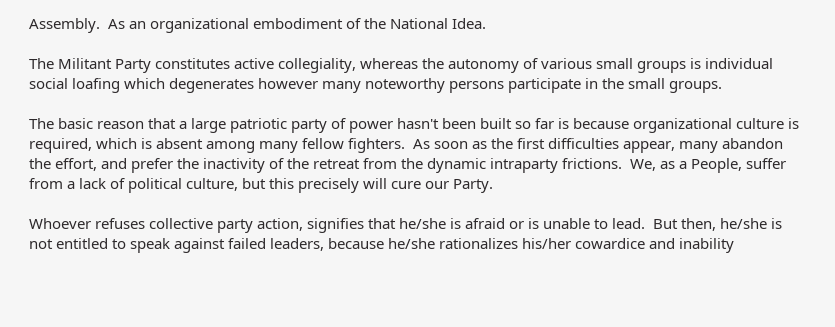Assembly.  As an organizational embodiment of the National Idea.

The Militant Party constitutes active collegiality, whereas the autonomy of various small groups is individual social loafing which degenerates however many noteworthy persons participate in the small groups.

The basic reason that a large patriotic party of power hasn't been built so far is because organizational culture is required, which is absent among many fellow fighters.  As soon as the first difficulties appear, many abandon the effort, and prefer the inactivity of the retreat from the dynamic intraparty frictions.  We, as a People, suffer from a lack of political culture, but this precisely will cure our Party.

Whoever refuses collective party action, signifies that he/she is afraid or is unable to lead.  But then, he/she is not entitled to speak against failed leaders, because he/she rationalizes his/her cowardice and inability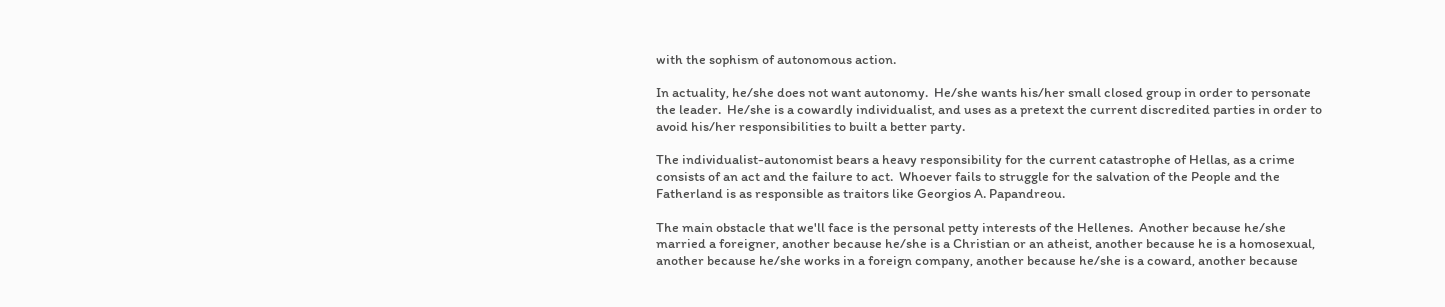with the sophism of autonomous action.

In actuality, he/she does not want autonomy.  He/she wants his/her small closed group in order to personate the leader.  He/she is a cowardly individualist, and uses as a pretext the current discredited parties in order to avoid his/her responsibilities to built a better party.

The individualist-autonomist bears a heavy responsibility for the current catastrophe of Hellas, as a crime consists of an act and the failure to act.  Whoever fails to struggle for the salvation of the People and the Fatherland is as responsible as traitors like Georgios A. Papandreou.

The main obstacle that we'll face is the personal petty interests of the Hellenes.  Another because he/she married a foreigner, another because he/she is a Christian or an atheist, another because he is a homosexual, another because he/she works in a foreign company, another because he/she is a coward, another because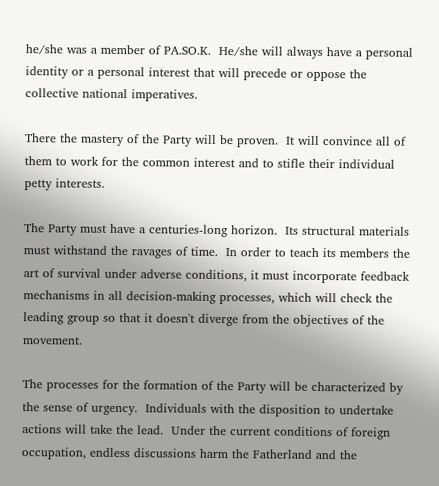he/she was a member of PA.SO.K.  He/she will always have a personal identity or a personal interest that will precede or oppose the collective national imperatives.

There the mastery of the Party will be proven.  It will convince all of them to work for the common interest and to stifle their individual petty interests.

The Party must have a centuries-long horizon.  Its structural materials must withstand the ravages of time.  In order to teach its members the art of survival under adverse conditions, it must incorporate feedback mechanisms in all decision-making processes, which will check the leading group so that it doesn't diverge from the objectives of the movement.

The processes for the formation of the Party will be characterized by the sense of urgency.  Individuals with the disposition to undertake actions will take the lead.  Under the current conditions of foreign occupation, endless discussions harm the Fatherland and the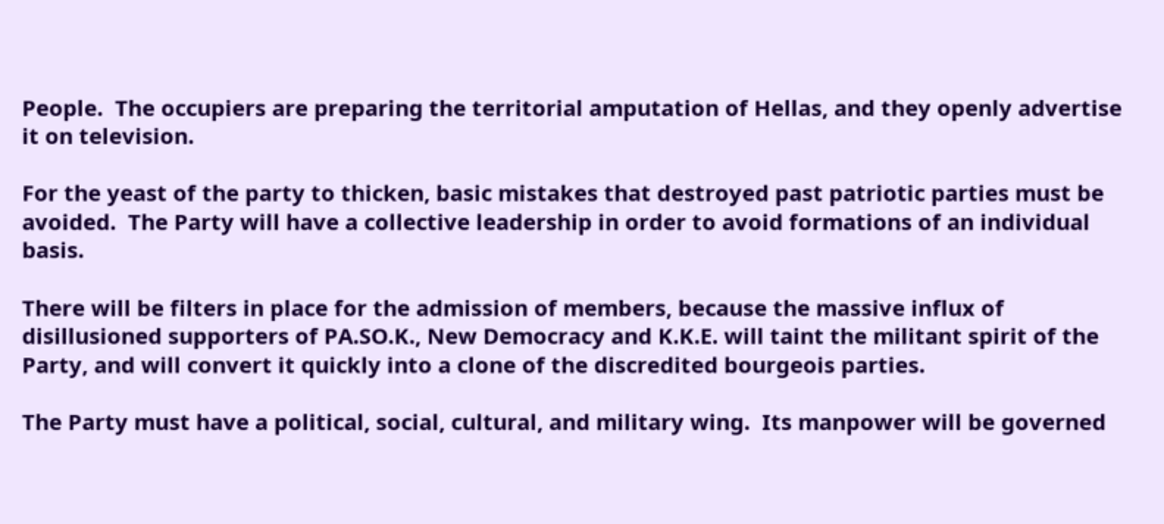People.  The occupiers are preparing the territorial amputation of Hellas, and they openly advertise it on television.

For the yeast of the party to thicken, basic mistakes that destroyed past patriotic parties must be avoided.  The Party will have a collective leadership in order to avoid formations of an individual basis.

There will be filters in place for the admission of members, because the massive influx of disillusioned supporters of PA.SO.K., New Democracy and K.K.E. will taint the militant spirit of the Party, and will convert it quickly into a clone of the discredited bourgeois parties.

The Party must have a political, social, cultural, and military wing.  Its manpower will be governed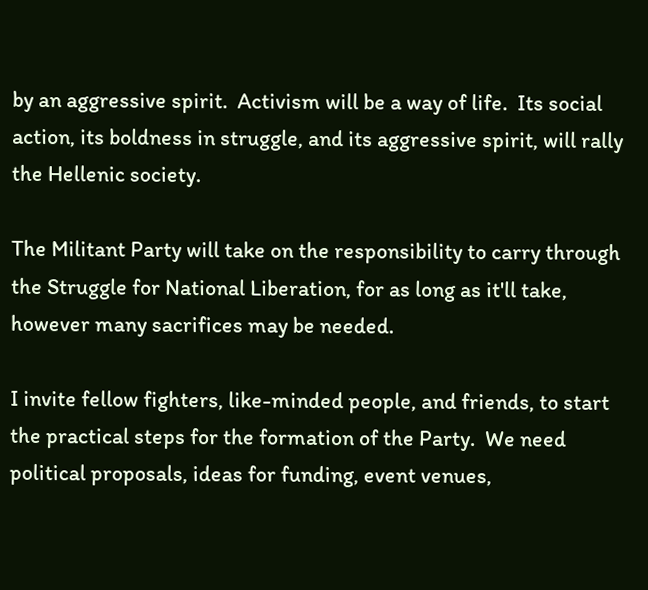by an aggressive spirit.  Activism will be a way of life.  Its social action, its boldness in struggle, and its aggressive spirit, will rally the Hellenic society.

The Militant Party will take on the responsibility to carry through the Struggle for National Liberation, for as long as it'll take, however many sacrifices may be needed.

I invite fellow fighters, like-minded people, and friends, to start the practical steps for the formation of the Party.  We need political proposals, ideas for funding, event venues,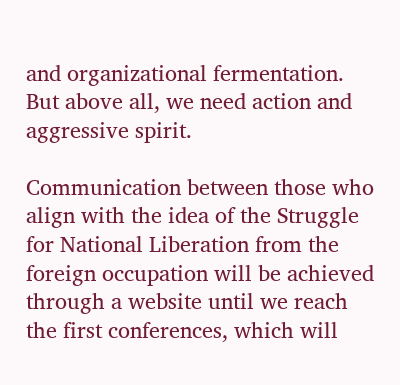and organizational fermentation.  But above all, we need action and aggressive spirit.

Communication between those who align with the idea of the Struggle for National Liberation from the foreign occupation will be achieved through a website until we reach the first conferences, which will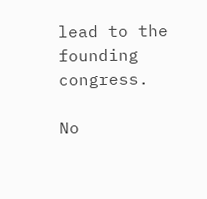lead to the founding congress.

No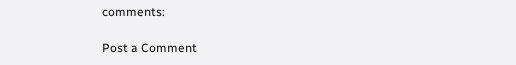comments:

Post a Comment